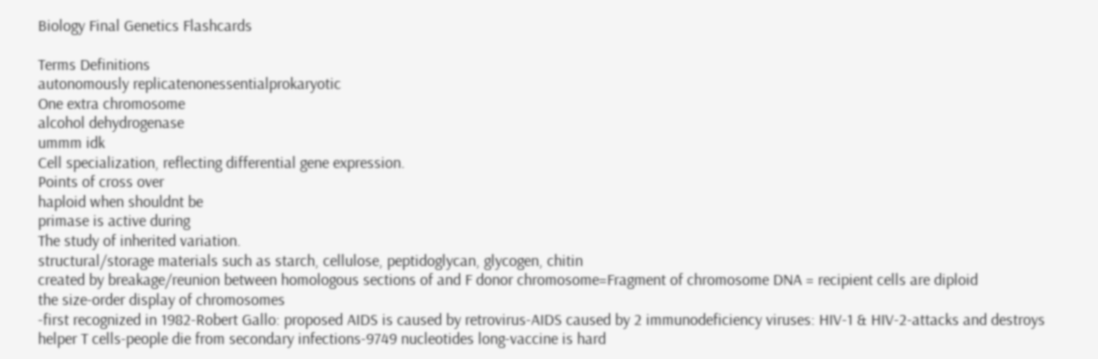Biology Final Genetics Flashcards

Terms Definitions
autonomously replicatenonessentialprokaryotic
One extra chromosome
alcohol dehydrogenase
ummm idk
Cell specialization, reflecting differential gene expression.
Points of cross over
haploid when shouldnt be
primase is active during
The study of inherited variation.
structural/storage materials such as starch, cellulose, peptidoglycan, glycogen, chitin
created by breakage/reunion between homologous sections of and F donor chromosome=Fragment of chromosome DNA = recipient cells are diploid
the size-order display of chromosomes
-first recognized in 1982-Robert Gallo: proposed AIDS is caused by retrovirus-AIDS caused by 2 immunodeficiency viruses: HIV-1 & HIV-2-attacks and destroys helper T cells-people die from secondary infections-9749 nucleotides long-vaccine is hard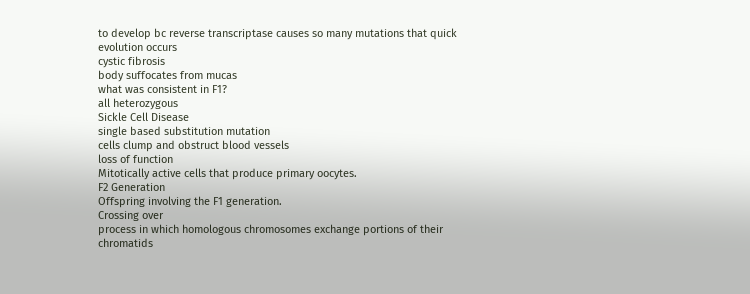to develop bc reverse transcriptase causes so many mutations that quick evolution occurs
cystic fibrosis
body suffocates from mucas
what was consistent in F1?
all heterozygous
Sickle Cell Disease
single based substitution mutation
cells clump and obstruct blood vessels
loss of function
Mitotically active cells that produce primary oocytes.
F2 Generation
Offspring involving the F1 generation.
Crossing over
process in which homologous chromosomes exchange portions of their chromatids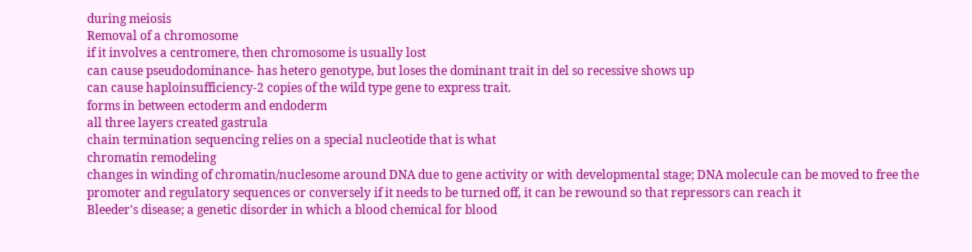during meiosis
Removal of a chromosome
if it involves a centromere, then chromosome is usually lost
can cause pseudodominance- has hetero genotype, but loses the dominant trait in del so recessive shows up
can cause haploinsufficiency-2 copies of the wild type gene to express trait.
forms in between ectoderm and endoderm
all three layers created gastrula
chain termination sequencing relies on a special nucleotide that is what
chromatin remodeling
changes in winding of chromatin/nuclesome around DNA due to gene activity or with developmental stage; DNA molecule can be moved to free the promoter and regulatory sequences or conversely if it needs to be turned off, it can be rewound so that repressors can reach it
Bleeder's disease; a genetic disorder in which a blood chemical for blood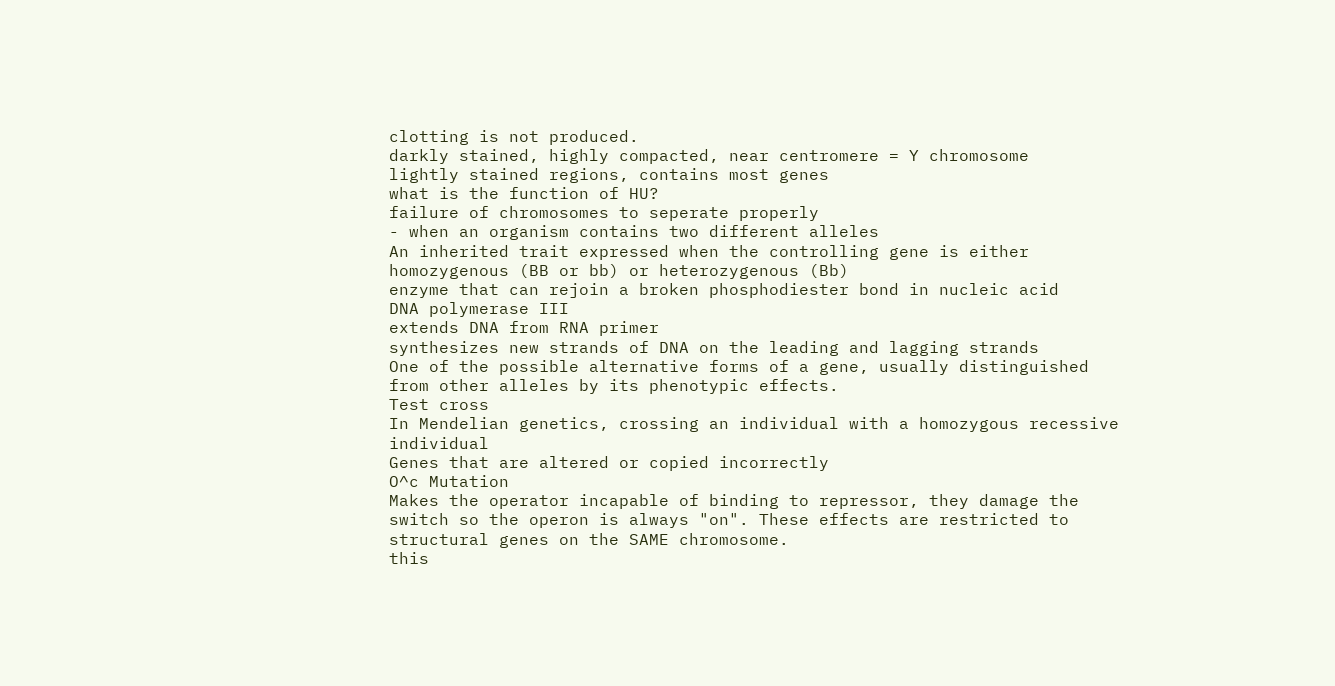clotting is not produced.
darkly stained, highly compacted, near centromere = Y chromosome
lightly stained regions, contains most genes
what is the function of HU?
failure of chromosomes to seperate properly
- when an organism contains two different alleles
An inherited trait expressed when the controlling gene is either homozygenous (BB or bb) or heterozygenous (Bb)
enzyme that can rejoin a broken phosphodiester bond in nucleic acid
DNA polymerase III
extends DNA from RNA primer
synthesizes new strands of DNA on the leading and lagging strands
One of the possible alternative forms of a gene, usually distinguished from other alleles by its phenotypic effects.
Test cross
In Mendelian genetics, crossing an individual with a homozygous recessive individual
Genes that are altered or copied incorrectly
O^c Mutation
Makes the operator incapable of binding to repressor, they damage the switch so the operon is always "on". These effects are restricted to structural genes on the SAME chromosome.
this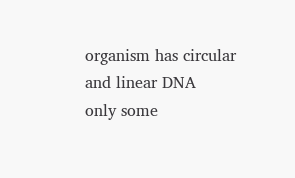organism has circular and linear DNA
only some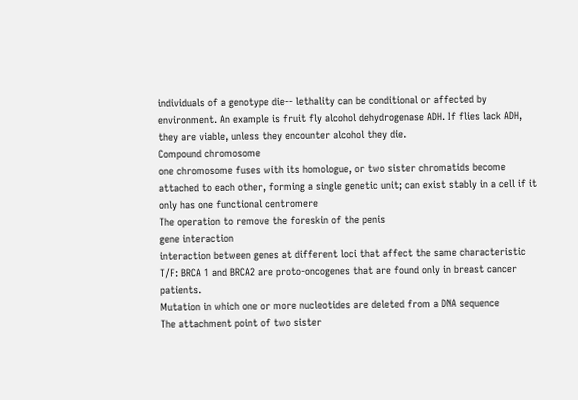individuals of a genotype die-- lethality can be conditional or affected by environment. An example is fruit fly alcohol dehydrogenase ADH. If flies lack ADH, they are viable, unless they encounter alcohol they die.
Compound chromosome
one chromosome fuses with its homologue, or two sister chromatids become attached to each other, forming a single genetic unit; can exist stably in a cell if it only has one functional centromere
The operation to remove the foreskin of the penis
gene interaction
interaction between genes at different loci that affect the same characteristic
T/F: BRCA 1 and BRCA2 are proto-oncogenes that are found only in breast cancer patients.
Mutation in which one or more nucleotides are deleted from a DNA sequence
The attachment point of two sister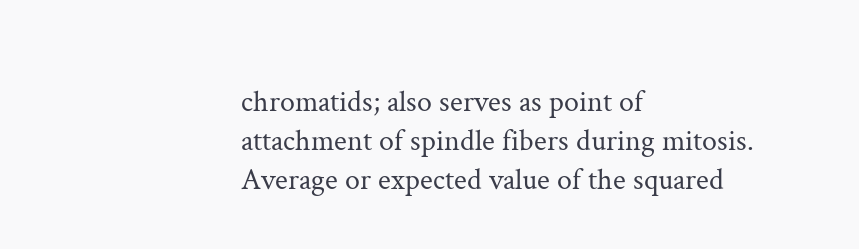chromatids; also serves as point of attachment of spindle fibers during mitosis.
Average or expected value of the squared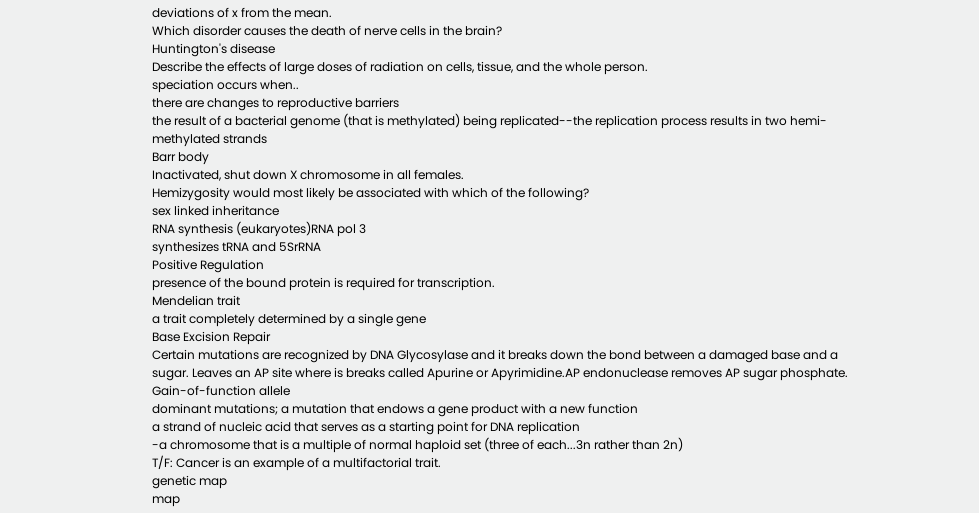deviations of x from the mean.
Which disorder causes the death of nerve cells in the brain?
Huntington's disease
Describe the effects of large doses of radiation on cells, tissue, and the whole person.
speciation occurs when..
there are changes to reproductive barriers
the result of a bacterial genome (that is methylated) being replicated--the replication process results in two hemi-methylated strands
Barr body
Inactivated, shut down X chromosome in all females.
Hemizygosity would most likely be associated with which of the following?
sex linked inheritance
RNA synthesis (eukaryotes)RNA pol 3
synthesizes tRNA and 5SrRNA
Positive Regulation
presence of the bound protein is required for transcription.
Mendelian trait
a trait completely determined by a single gene
Base Excision Repair
Certain mutations are recognized by DNA Glycosylase and it breaks down the bond between a damaged base and a sugar. Leaves an AP site where is breaks called Apurine or Apyrimidine.AP endonuclease removes AP sugar phosphate.
Gain-of-function allele
dominant mutations; a mutation that endows a gene product with a new function
a strand of nucleic acid that serves as a starting point for DNA replication
-a chromosome that is a multiple of normal haploid set (three of each...3n rather than 2n)
T/F: Cancer is an example of a multifactorial trait.
genetic map
map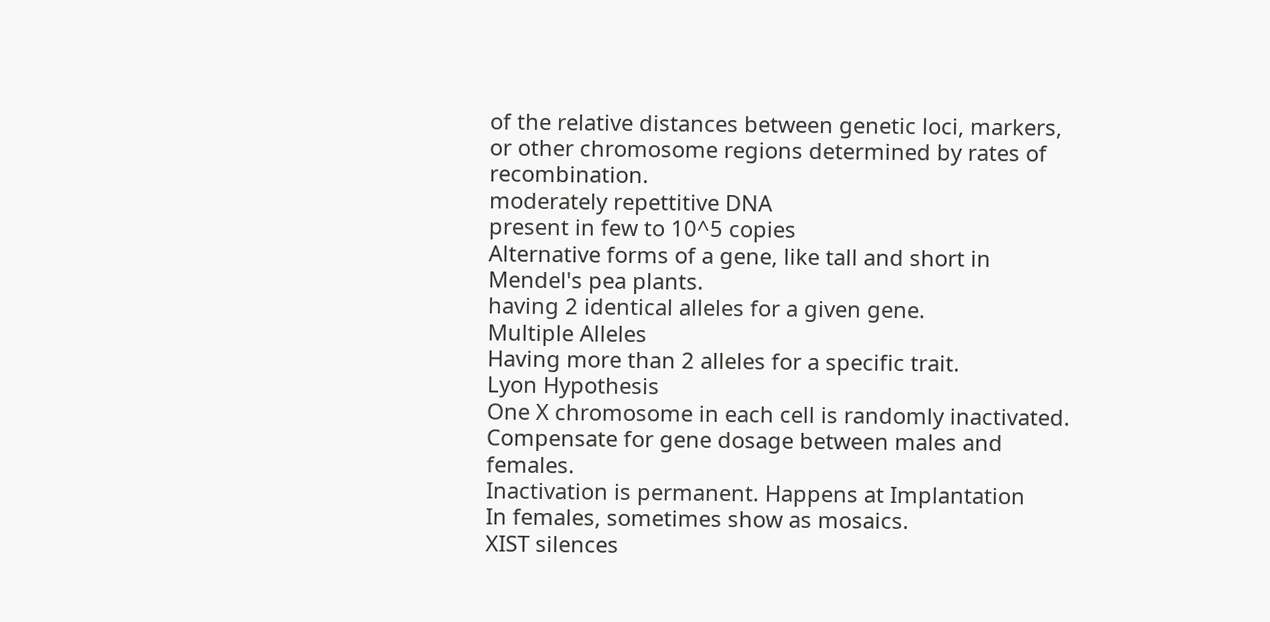of the relative distances between genetic loci, markers, or other chromosome regions determined by rates of recombination.
moderately repettitive DNA
present in few to 10^5 copies
Alternative forms of a gene, like tall and short in Mendel's pea plants.
having 2 identical alleles for a given gene.
Multiple Alleles
Having more than 2 alleles for a specific trait.
Lyon Hypothesis
One X chromosome in each cell is randomly inactivated.
Compensate for gene dosage between males and females.
Inactivation is permanent. Happens at Implantation
In females, sometimes show as mosaics.
XIST silences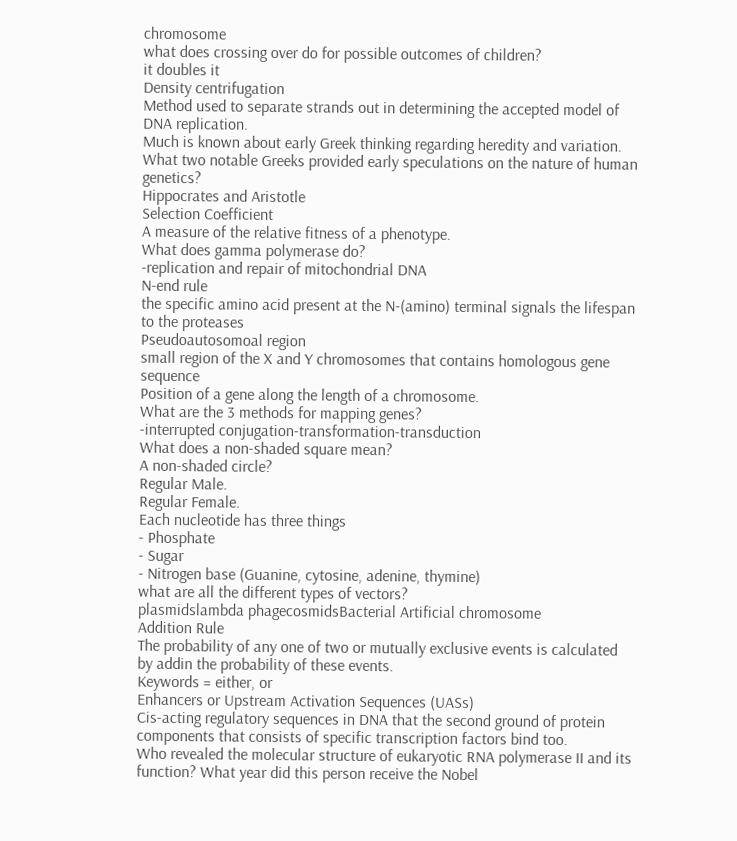chromosome
what does crossing over do for possible outcomes of children?
it doubles it
Density centrifugation
Method used to separate strands out in determining the accepted model of DNA replication.
Much is known about early Greek thinking regarding heredity and variation. What two notable Greeks provided early speculations on the nature of human genetics?
Hippocrates and Aristotle
Selection Coefficient
A measure of the relative fitness of a phenotype.
What does gamma polymerase do?
-replication and repair of mitochondrial DNA
N-end rule
the specific amino acid present at the N-(amino) terminal signals the lifespan to the proteases
Pseudoautosomoal region
small region of the X and Y chromosomes that contains homologous gene sequence
Position of a gene along the length of a chromosome.
What are the 3 methods for mapping genes?
-interrupted conjugation-transformation-transduction
What does a non-shaded square mean?
A non-shaded circle?
Regular Male.
Regular Female.
Each nucleotide has three things
- Phosphate
- Sugar
- Nitrogen base (Guanine, cytosine, adenine, thymine)
what are all the different types of vectors?
plasmidslambda phagecosmidsBacterial Artificial chromosome
Addition Rule
The probability of any one of two or mutually exclusive events is calculated by addin the probability of these events.
Keywords = either, or
Enhancers or Upstream Activation Sequences (UASs)
Cis-acting regulatory sequences in DNA that the second ground of protein components that consists of specific transcription factors bind too.
Who revealed the molecular structure of eukaryotic RNA polymerase II and its function? What year did this person receive the Nobel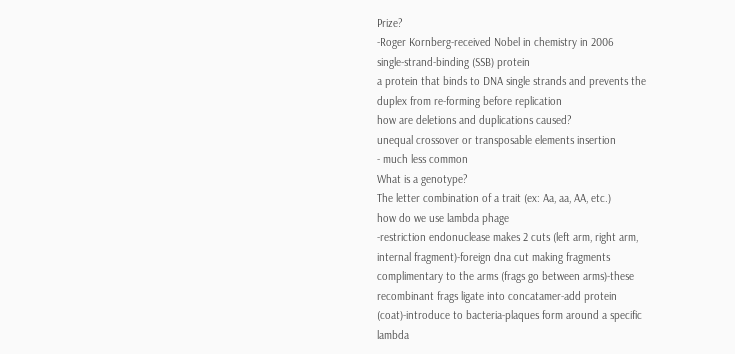Prize?
-Roger Kornberg-received Nobel in chemistry in 2006
single-strand-binding (SSB) protein
a protein that binds to DNA single strands and prevents the duplex from re-forming before replication
how are deletions and duplications caused?
unequal crossover or transposable elements insertion
- much less common
What is a genotype?
The letter combination of a trait (ex: Aa, aa, AA, etc.)
how do we use lambda phage
-restriction endonuclease makes 2 cuts (left arm, right arm, internal fragment)-foreign dna cut making fragments complimentary to the arms (frags go between arms)-these recombinant frags ligate into concatamer-add protein (coat)-introduce to bacteria-plaques form around a specific lambda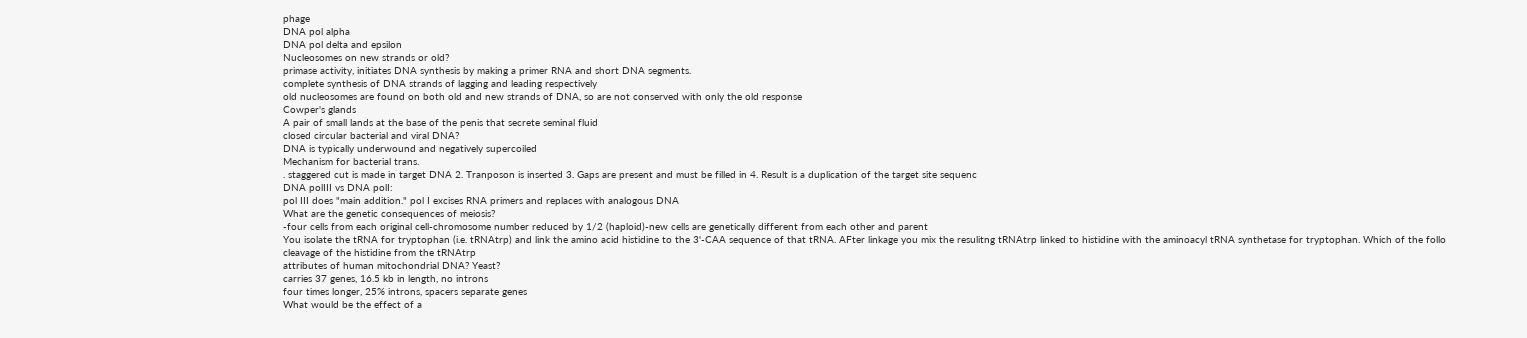phage
DNA pol alpha
DNA pol delta and epsilon
Nucleosomes on new strands or old?
primase activity, initiates DNA synthesis by making a primer RNA and short DNA segments.
complete synthesis of DNA strands of lagging and leading respectively
old nucleosomes are found on both old and new strands of DNA, so are not conserved with only the old response
Cowper's glands
A pair of small lands at the base of the penis that secrete seminal fluid
closed circular bacterial and viral DNA?
DNA is typically underwound and negatively supercoiled
Mechanism for bacterial trans.
. staggered cut is made in target DNA 2. Tranposon is inserted 3. Gaps are present and must be filled in 4. Result is a duplication of the target site sequenc
DNA polIII vs DNA polI:
pol III does "main addition." pol I excises RNA primers and replaces with analogous DNA
What are the genetic consequences of meiosis?
-four cells from each original cell-chromosome number reduced by 1/2 (haploid)-new cells are genetically different from each other and parent
You isolate the tRNA for tryptophan (i.e. tRNAtrp) and link the amino acid histidine to the 3'-CAA sequence of that tRNA. AFter linkage you mix the resulitng tRNAtrp linked to histidine with the aminoacyl tRNA synthetase for tryptophan. Which of the follo
cleavage of the histidine from the tRNAtrp
attributes of human mitochondrial DNA? Yeast?
carries 37 genes, 16.5 kb in length, no introns
four times longer, 25% introns, spacers separate genes
What would be the effect of a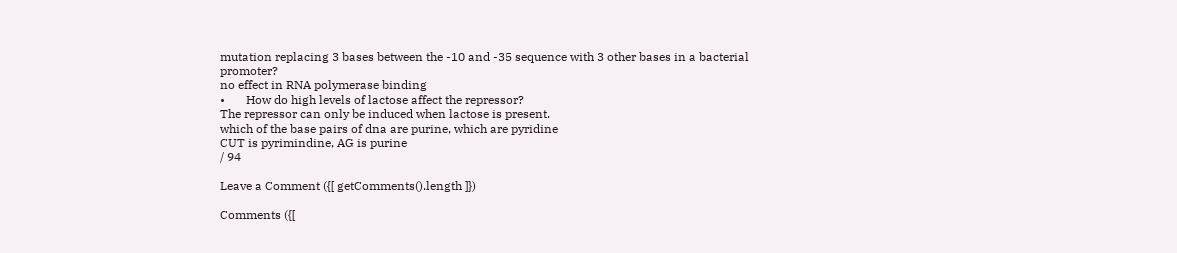mutation replacing 3 bases between the -10 and -35 sequence with 3 other bases in a bacterial promoter?
no effect in RNA polymerase binding
•       How do high levels of lactose affect the repressor?
The repressor can only be induced when lactose is present.
which of the base pairs of dna are purine, which are pyridine
CUT is pyrimindine, AG is purine
/ 94

Leave a Comment ({[ getComments().length ]})

Comments ({[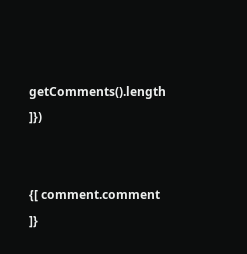getComments().length ]})


{[ comment.comment ]}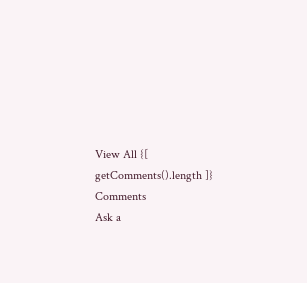View All {[ getComments().length ]} Comments
Ask a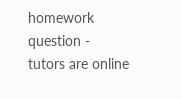homework question - tutors are online